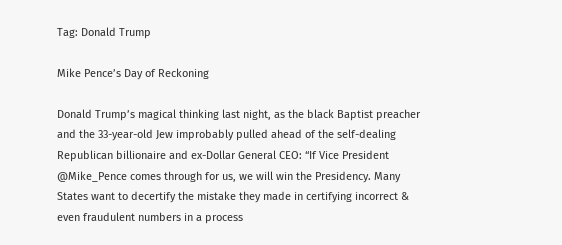Tag: Donald Trump

Mike Pence’s Day of Reckoning

Donald Trump’s magical thinking last night, as the black Baptist preacher and the 33-year-old Jew improbably pulled ahead of the self-dealing Republican billionaire and ex-Dollar General CEO: “If Vice President @Mike_Pence comes through for us, we will win the Presidency. Many States want to decertify the mistake they made in certifying incorrect & even fraudulent numbers in a process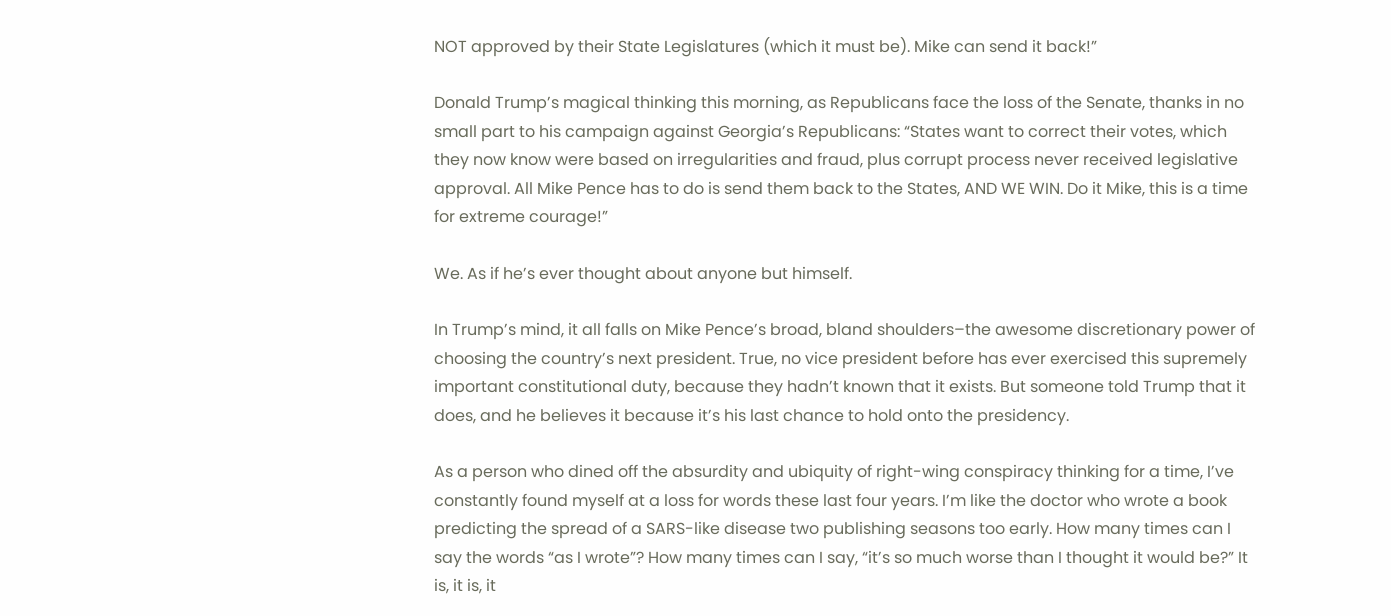NOT approved by their State Legislatures (which it must be). Mike can send it back!”

Donald Trump’s magical thinking this morning, as Republicans face the loss of the Senate, thanks in no small part to his campaign against Georgia’s Republicans: “States want to correct their votes, which they now know were based on irregularities and fraud, plus corrupt process never received legislative approval. All Mike Pence has to do is send them back to the States, AND WE WIN. Do it Mike, this is a time for extreme courage!”

We. As if he’s ever thought about anyone but himself.

In Trump’s mind, it all falls on Mike Pence’s broad, bland shoulders–the awesome discretionary power of choosing the country’s next president. True, no vice president before has ever exercised this supremely important constitutional duty, because they hadn’t known that it exists. But someone told Trump that it does, and he believes it because it’s his last chance to hold onto the presidency.

As a person who dined off the absurdity and ubiquity of right-wing conspiracy thinking for a time, I’ve constantly found myself at a loss for words these last four years. I’m like the doctor who wrote a book predicting the spread of a SARS-like disease two publishing seasons too early. How many times can I say the words “as I wrote”? How many times can I say, “it’s so much worse than I thought it would be?” It is, it is, it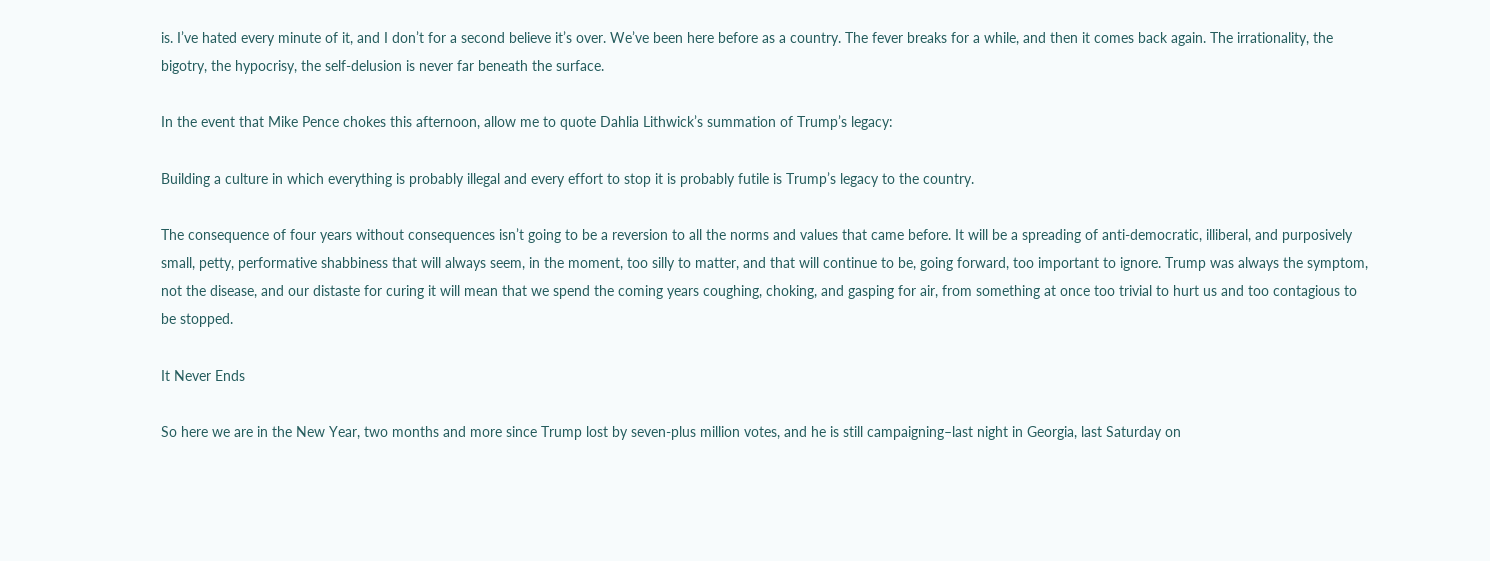is. I’ve hated every minute of it, and I don’t for a second believe it’s over. We’ve been here before as a country. The fever breaks for a while, and then it comes back again. The irrationality, the bigotry, the hypocrisy, the self-delusion is never far beneath the surface.

In the event that Mike Pence chokes this afternoon, allow me to quote Dahlia Lithwick’s summation of Trump’s legacy:

Building a culture in which everything is probably illegal and every effort to stop it is probably futile is Trump’s legacy to the country.

The consequence of four years without consequences isn’t going to be a reversion to all the norms and values that came before. It will be a spreading of anti-democratic, illiberal, and purposively small, petty, performative shabbiness that will always seem, in the moment, too silly to matter, and that will continue to be, going forward, too important to ignore. Trump was always the symptom, not the disease, and our distaste for curing it will mean that we spend the coming years coughing, choking, and gasping for air, from something at once too trivial to hurt us and too contagious to be stopped.

It Never Ends

So here we are in the New Year, two months and more since Trump lost by seven-plus million votes, and he is still campaigning–last night in Georgia, last Saturday on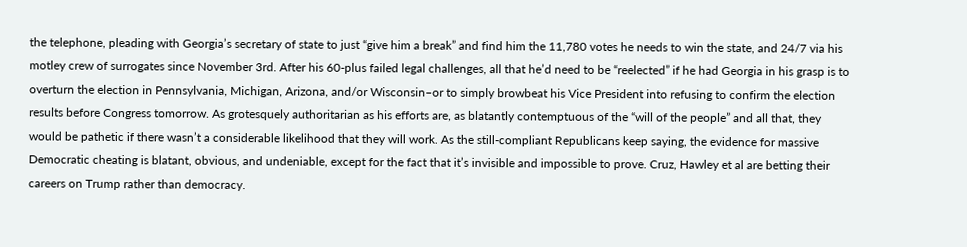the telephone, pleading with Georgia’s secretary of state to just “give him a break” and find him the 11,780 votes he needs to win the state, and 24/7 via his motley crew of surrogates since November 3rd. After his 60-plus failed legal challenges, all that he’d need to be “reelected” if he had Georgia in his grasp is to overturn the election in Pennsylvania, Michigan, Arizona, and/or Wisconsin–or to simply browbeat his Vice President into refusing to confirm the election results before Congress tomorrow. As grotesquely authoritarian as his efforts are, as blatantly contemptuous of the “will of the people” and all that, they would be pathetic if there wasn’t a considerable likelihood that they will work. As the still-compliant Republicans keep saying, the evidence for massive Democratic cheating is blatant, obvious, and undeniable, except for the fact that it’s invisible and impossible to prove. Cruz, Hawley et al are betting their careers on Trump rather than democracy.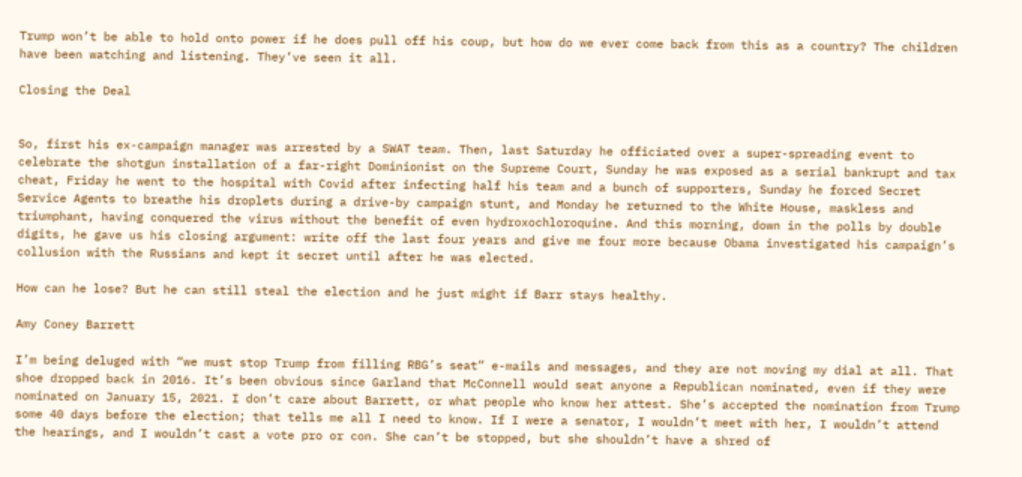Trump won’t be able to hold onto power if he does pull off his coup, but how do we ever come back from this as a country? The children have been watching and listening. They’ve seen it all.

Closing the Deal


So, first his ex-campaign manager was arrested by a SWAT team. Then, last Saturday he officiated over a super-spreading event to celebrate the shotgun installation of a far-right Dominionist on the Supreme Court, Sunday he was exposed as a serial bankrupt and tax cheat, Friday he went to the hospital with Covid after infecting half his team and a bunch of supporters, Sunday he forced Secret Service Agents to breathe his droplets during a drive-by campaign stunt, and Monday he returned to the White House, maskless and triumphant, having conquered the virus without the benefit of even hydroxochloroquine. And this morning, down in the polls by double digits, he gave us his closing argument: write off the last four years and give me four more because Obama investigated his campaign’s collusion with the Russians and kept it secret until after he was elected.

How can he lose? But he can still steal the election and he just might if Barr stays healthy.

Amy Coney Barrett

I’m being deluged with “we must stop Trump from filling RBG’s seat” e-mails and messages, and they are not moving my dial at all. That shoe dropped back in 2016. It’s been obvious since Garland that McConnell would seat anyone a Republican nominated, even if they were nominated on January 15, 2021. I don’t care about Barrett, or what people who know her attest. She’s accepted the nomination from Trump some 40 days before the election; that tells me all I need to know. If I were a senator, I wouldn’t meet with her, I wouldn’t attend the hearings, and I wouldn’t cast a vote pro or con. She can’t be stopped, but she shouldn’t have a shred of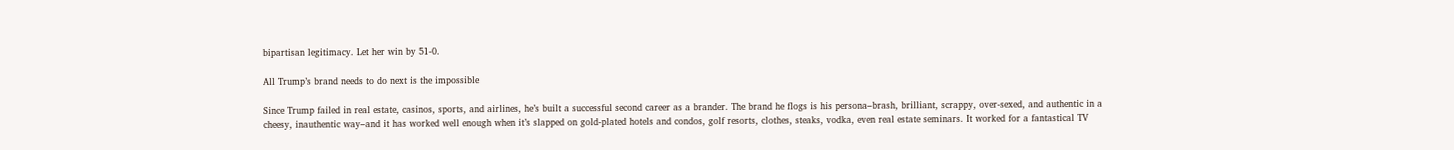bipartisan legitimacy. Let her win by 51-0.

All Trump’s brand needs to do next is the impossible

Since Trump failed in real estate, casinos, sports, and airlines, he’s built a successful second career as a brander. The brand he flogs is his persona–brash, brilliant, scrappy, over-sexed, and authentic in a cheesy, inauthentic way–and it has worked well enough when it’s slapped on gold-plated hotels and condos, golf resorts, clothes, steaks, vodka, even real estate seminars. It worked for a fantastical TV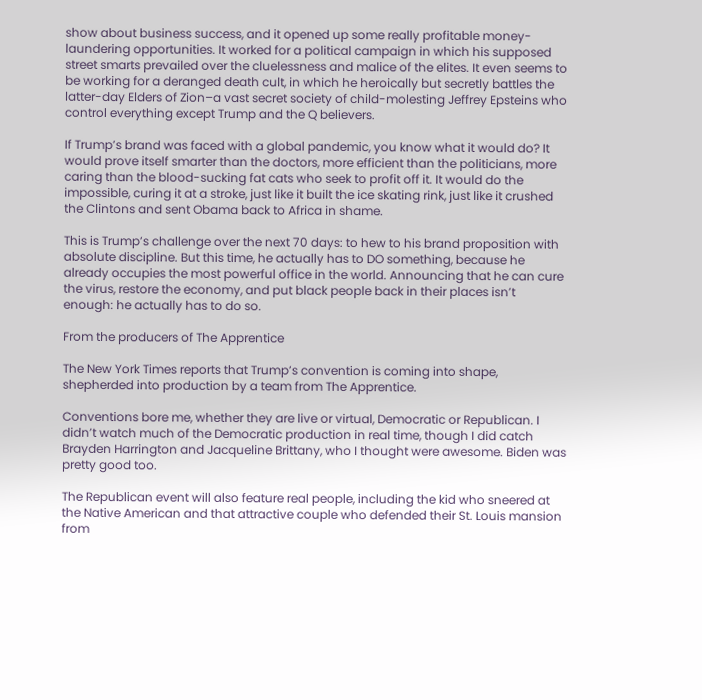show about business success, and it opened up some really profitable money-laundering opportunities. It worked for a political campaign in which his supposed street smarts prevailed over the cluelessness and malice of the elites. It even seems to be working for a deranged death cult, in which he heroically but secretly battles the latter-day Elders of Zion–a vast secret society of child-molesting Jeffrey Epsteins who control everything except Trump and the Q believers.

If Trump’s brand was faced with a global pandemic, you know what it would do? It would prove itself smarter than the doctors, more efficient than the politicians, more caring than the blood-sucking fat cats who seek to profit off it. It would do the impossible, curing it at a stroke, just like it built the ice skating rink, just like it crushed the Clintons and sent Obama back to Africa in shame.

This is Trump’s challenge over the next 70 days: to hew to his brand proposition with absolute discipline. But this time, he actually has to DO something, because he already occupies the most powerful office in the world. Announcing that he can cure the virus, restore the economy, and put black people back in their places isn’t enough: he actually has to do so.

From the producers of The Apprentice

The New York Times reports that Trump’s convention is coming into shape, shepherded into production by a team from The Apprentice.

Conventions bore me, whether they are live or virtual, Democratic or Republican. I didn’t watch much of the Democratic production in real time, though I did catch Brayden Harrington and Jacqueline Brittany, who I thought were awesome. Biden was pretty good too.

The Republican event will also feature real people, including the kid who sneered at the Native American and that attractive couple who defended their St. Louis mansion from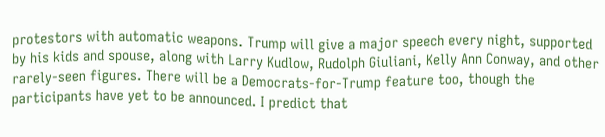protestors with automatic weapons. Trump will give a major speech every night, supported by his kids and spouse, along with Larry Kudlow, Rudolph Giuliani, Kelly Ann Conway, and other rarely-seen figures. There will be a Democrats-for-Trump feature too, though the participants have yet to be announced. I predict that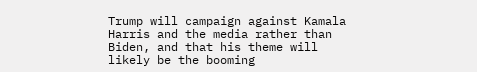Trump will campaign against Kamala Harris and the media rather than Biden, and that his theme will likely be the booming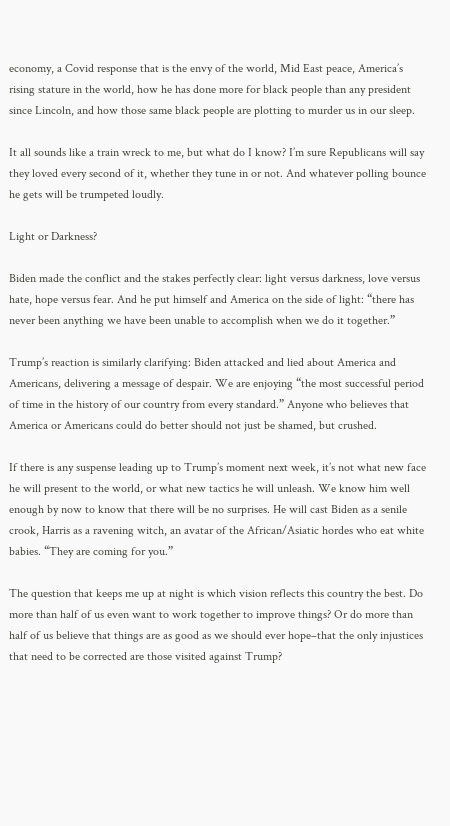economy, a Covid response that is the envy of the world, Mid East peace, America’s rising stature in the world, how he has done more for black people than any president since Lincoln, and how those same black people are plotting to murder us in our sleep.

It all sounds like a train wreck to me, but what do I know? I’m sure Republicans will say they loved every second of it, whether they tune in or not. And whatever polling bounce he gets will be trumpeted loudly.

Light or Darkness?

Biden made the conflict and the stakes perfectly clear: light versus darkness, love versus hate, hope versus fear. And he put himself and America on the side of light: “there has never been anything we have been unable to accomplish when we do it together.”

Trump’s reaction is similarly clarifying: Biden attacked and lied about America and Americans, delivering a message of despair. We are enjoying “the most successful period of time in the history of our country from every standard.” Anyone who believes that America or Americans could do better should not just be shamed, but crushed.

If there is any suspense leading up to Trump’s moment next week, it’s not what new face he will present to the world, or what new tactics he will unleash. We know him well enough by now to know that there will be no surprises. He will cast Biden as a senile crook, Harris as a ravening witch, an avatar of the African/Asiatic hordes who eat white babies. “They are coming for you.”

The question that keeps me up at night is which vision reflects this country the best. Do more than half of us even want to work together to improve things? Or do more than half of us believe that things are as good as we should ever hope–that the only injustices that need to be corrected are those visited against Trump?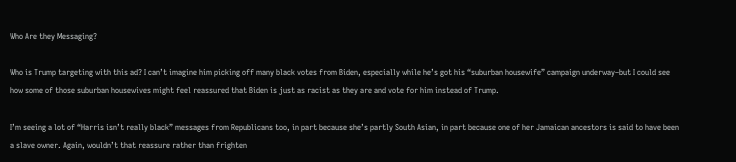Who Are they Messaging?

Who is Trump targeting with this ad? I can’t imagine him picking off many black votes from Biden, especially while he’s got his “suburban housewife” campaign underway–but I could see how some of those suburban housewives might feel reassured that Biden is just as racist as they are and vote for him instead of Trump.

I’m seeing a lot of “Harris isn’t really black” messages from Republicans too, in part because she’s partly South Asian, in part because one of her Jamaican ancestors is said to have been a slave owner. Again, wouldn’t that reassure rather than frighten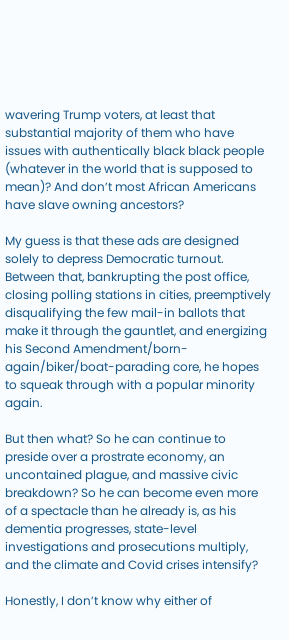wavering Trump voters, at least that substantial majority of them who have issues with authentically black black people (whatever in the world that is supposed to mean)? And don’t most African Americans have slave owning ancestors?

My guess is that these ads are designed solely to depress Democratic turnout. Between that, bankrupting the post office, closing polling stations in cities, preemptively disqualifying the few mail-in ballots that make it through the gauntlet, and energizing his Second Amendment/born-again/biker/boat-parading core, he hopes to squeak through with a popular minority again.

But then what? So he can continue to preside over a prostrate economy, an uncontained plague, and massive civic breakdown? So he can become even more of a spectacle than he already is, as his dementia progresses, state-level investigations and prosecutions multiply, and the climate and Covid crises intensify?

Honestly, I don’t know why either of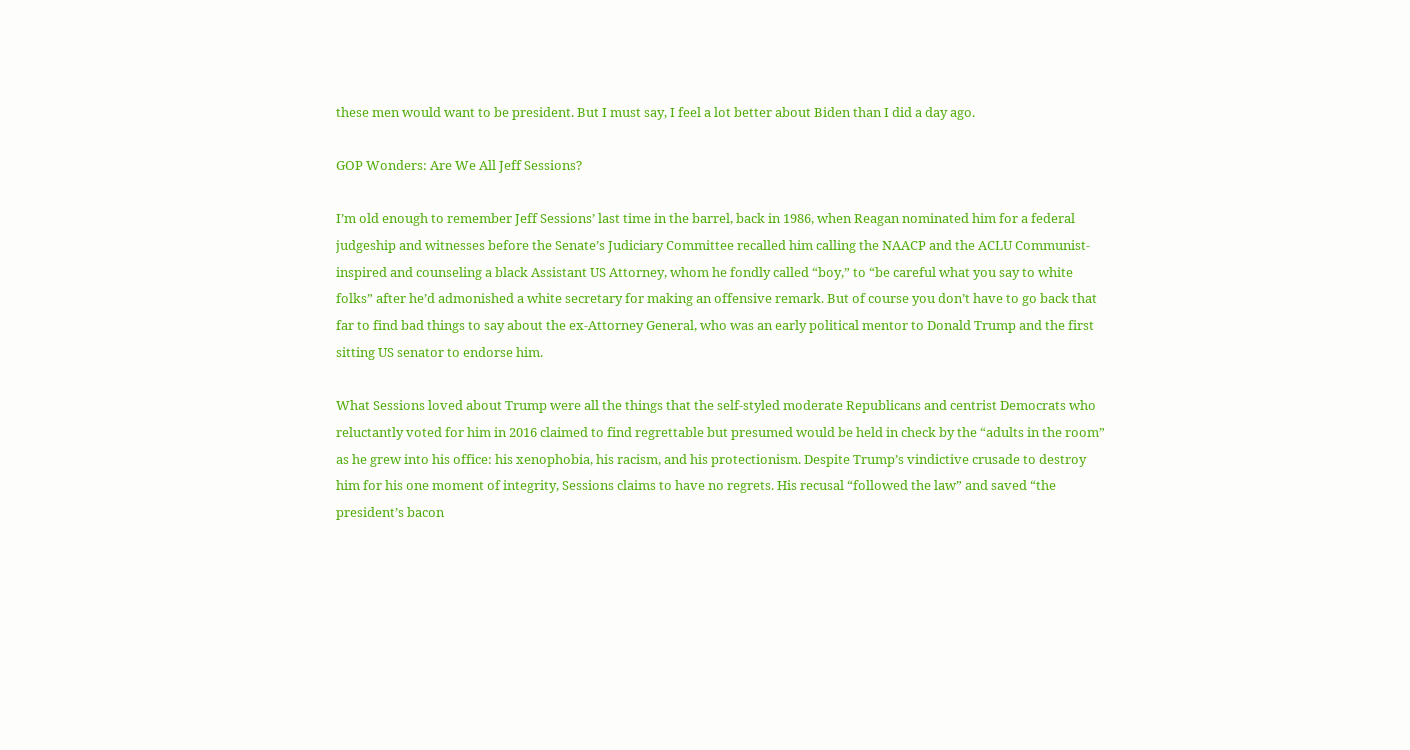these men would want to be president. But I must say, I feel a lot better about Biden than I did a day ago.

GOP Wonders: Are We All Jeff Sessions?

I’m old enough to remember Jeff Sessions’ last time in the barrel, back in 1986, when Reagan nominated him for a federal judgeship and witnesses before the Senate’s Judiciary Committee recalled him calling the NAACP and the ACLU Communist-inspired and counseling a black Assistant US Attorney, whom he fondly called “boy,” to “be careful what you say to white folks” after he’d admonished a white secretary for making an offensive remark. But of course you don’t have to go back that far to find bad things to say about the ex-Attorney General, who was an early political mentor to Donald Trump and the first sitting US senator to endorse him.

What Sessions loved about Trump were all the things that the self-styled moderate Republicans and centrist Democrats who reluctantly voted for him in 2016 claimed to find regrettable but presumed would be held in check by the “adults in the room” as he grew into his office: his xenophobia, his racism, and his protectionism. Despite Trump’s vindictive crusade to destroy him for his one moment of integrity, Sessions claims to have no regrets. His recusal “followed the law” and saved “the president’s bacon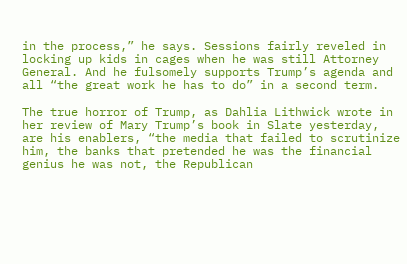in the process,” he says. Sessions fairly reveled in locking up kids in cages when he was still Attorney General. And he fulsomely supports Trump’s agenda and all “the great work he has to do” in a second term.

The true horror of Trump, as Dahlia Lithwick wrote in her review of Mary Trump’s book in Slate yesterday, are his enablers, “the media that failed to scrutinize him, the banks that pretended he was the financial genius he was not, the Republican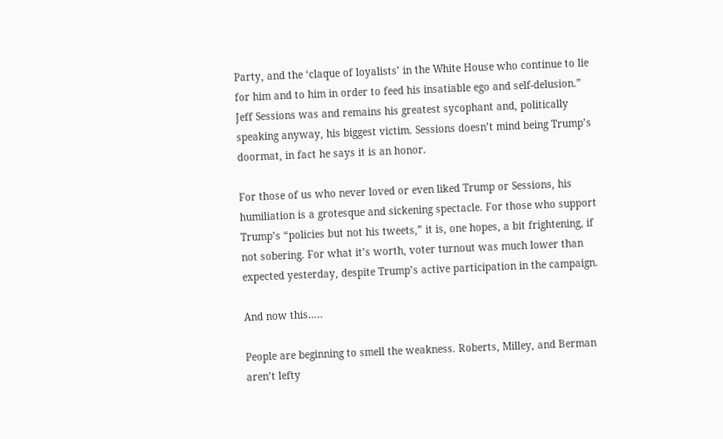Party, and the ‘claque of loyalists’ in the White House who continue to lie for him and to him in order to feed his insatiable ego and self-delusion.” Jeff Sessions was and remains his greatest sycophant and, politically speaking anyway, his biggest victim. Sessions doesn’t mind being Trump’s doormat, in fact he says it is an honor.

For those of us who never loved or even liked Trump or Sessions, his humiliation is a grotesque and sickening spectacle. For those who support Trump’s “policies but not his tweets,” it is, one hopes, a bit frightening, if not sobering. For what it’s worth, voter turnout was much lower than expected yesterday, despite Trump’s active participation in the campaign.

And now this…..

People are beginning to smell the weakness. Roberts, Milley, and Berman aren’t lefty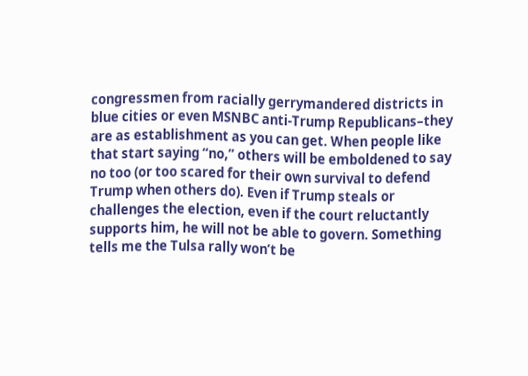congressmen from racially gerrymandered districts in blue cities or even MSNBC anti-Trump Republicans–they are as establishment as you can get. When people like that start saying “no,” others will be emboldened to say no too (or too scared for their own survival to defend Trump when others do). Even if Trump steals or challenges the election, even if the court reluctantly supports him, he will not be able to govern. Something tells me the Tulsa rally won’t be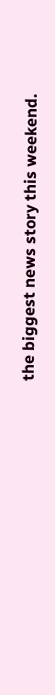the biggest news story this weekend.